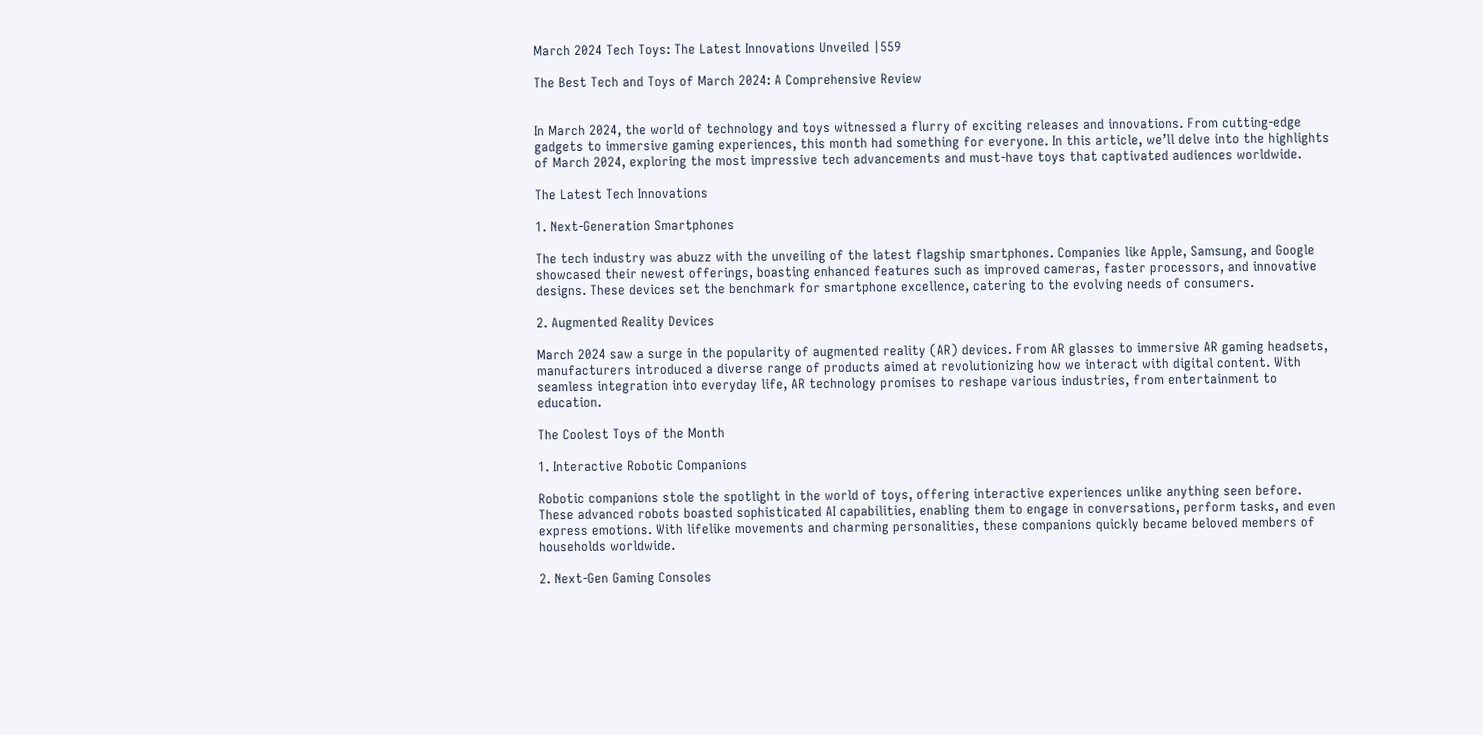March 2024 Tech Toys: The Latest Innovations Unveiled |559

The Best Tech and Toys of March 2024: A Comprehensive Review


In March 2024, the world of technology and toys witnessed a flurry of exciting releases and innovations. From cutting-edge gadgets to immersive gaming experiences, this month had something for everyone. In this article, we’ll delve into the highlights of March 2024, exploring the most impressive tech advancements and must-have toys that captivated audiences worldwide.

The Latest Tech Innovations

1. Next-Generation Smartphones

The tech industry was abuzz with the unveiling of the latest flagship smartphones. Companies like Apple, Samsung, and Google showcased their newest offerings, boasting enhanced features such as improved cameras, faster processors, and innovative designs. These devices set the benchmark for smartphone excellence, catering to the evolving needs of consumers.

2. Augmented Reality Devices

March 2024 saw a surge in the popularity of augmented reality (AR) devices. From AR glasses to immersive AR gaming headsets, manufacturers introduced a diverse range of products aimed at revolutionizing how we interact with digital content. With seamless integration into everyday life, AR technology promises to reshape various industries, from entertainment to education.

The Coolest Toys of the Month

1. Interactive Robotic Companions

Robotic companions stole the spotlight in the world of toys, offering interactive experiences unlike anything seen before. These advanced robots boasted sophisticated AI capabilities, enabling them to engage in conversations, perform tasks, and even express emotions. With lifelike movements and charming personalities, these companions quickly became beloved members of households worldwide.

2. Next-Gen Gaming Consoles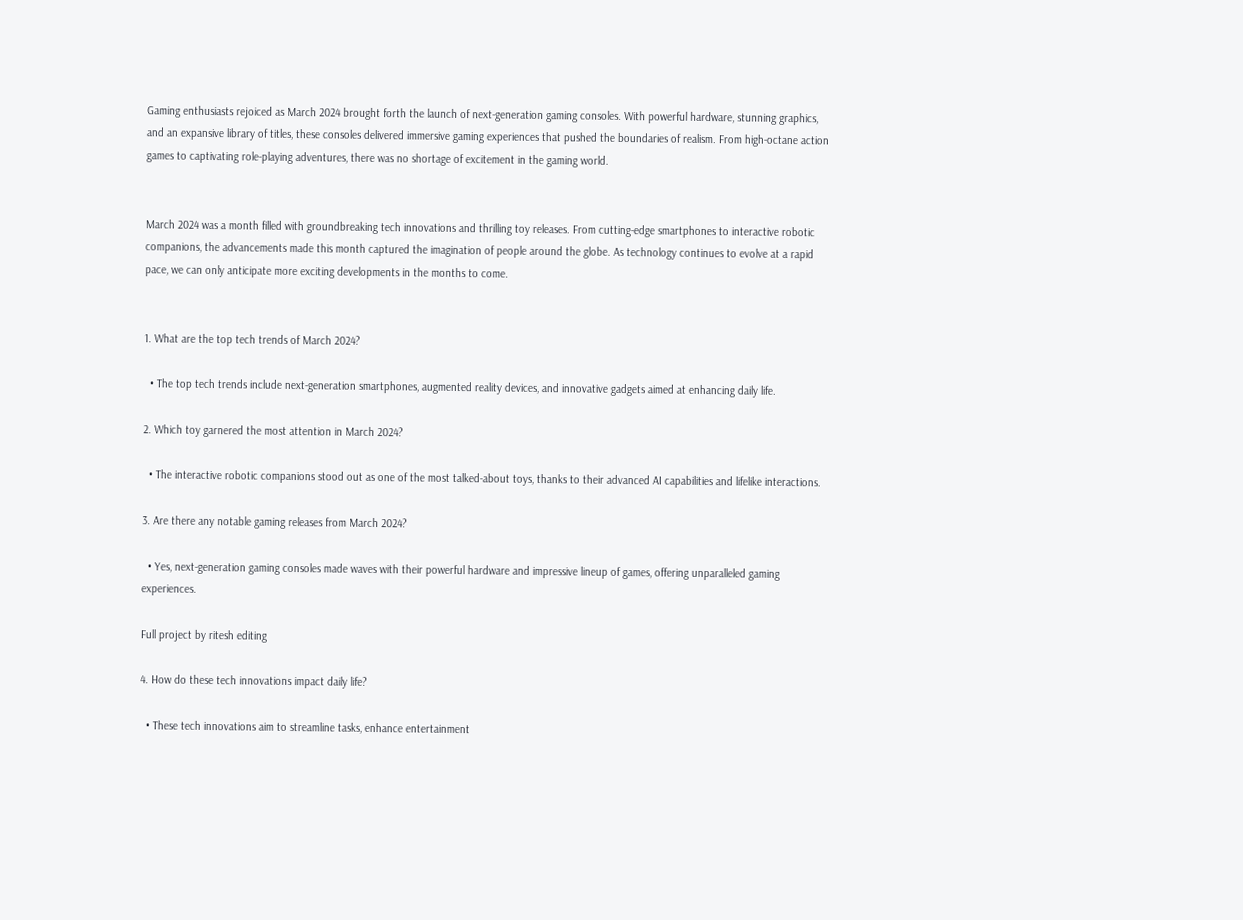Gaming enthusiasts rejoiced as March 2024 brought forth the launch of next-generation gaming consoles. With powerful hardware, stunning graphics, and an expansive library of titles, these consoles delivered immersive gaming experiences that pushed the boundaries of realism. From high-octane action games to captivating role-playing adventures, there was no shortage of excitement in the gaming world.


March 2024 was a month filled with groundbreaking tech innovations and thrilling toy releases. From cutting-edge smartphones to interactive robotic companions, the advancements made this month captured the imagination of people around the globe. As technology continues to evolve at a rapid pace, we can only anticipate more exciting developments in the months to come.


1. What are the top tech trends of March 2024?

  • The top tech trends include next-generation smartphones, augmented reality devices, and innovative gadgets aimed at enhancing daily life.

2. Which toy garnered the most attention in March 2024?

  • The interactive robotic companions stood out as one of the most talked-about toys, thanks to their advanced AI capabilities and lifelike interactions.

3. Are there any notable gaming releases from March 2024?

  • Yes, next-generation gaming consoles made waves with their powerful hardware and impressive lineup of games, offering unparalleled gaming experiences.

Full project by ritesh editing

4. How do these tech innovations impact daily life?

  • These tech innovations aim to streamline tasks, enhance entertainment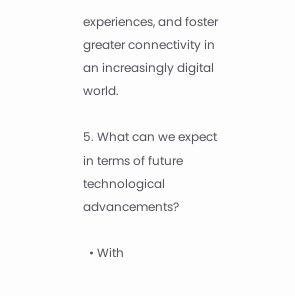experiences, and foster greater connectivity in an increasingly digital world.

5. What can we expect in terms of future technological advancements?

  • With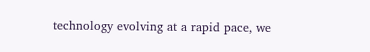technology evolving at a rapid pace, we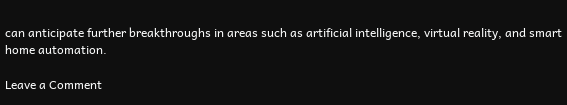can anticipate further breakthroughs in areas such as artificial intelligence, virtual reality, and smart home automation.

Leave a Comment